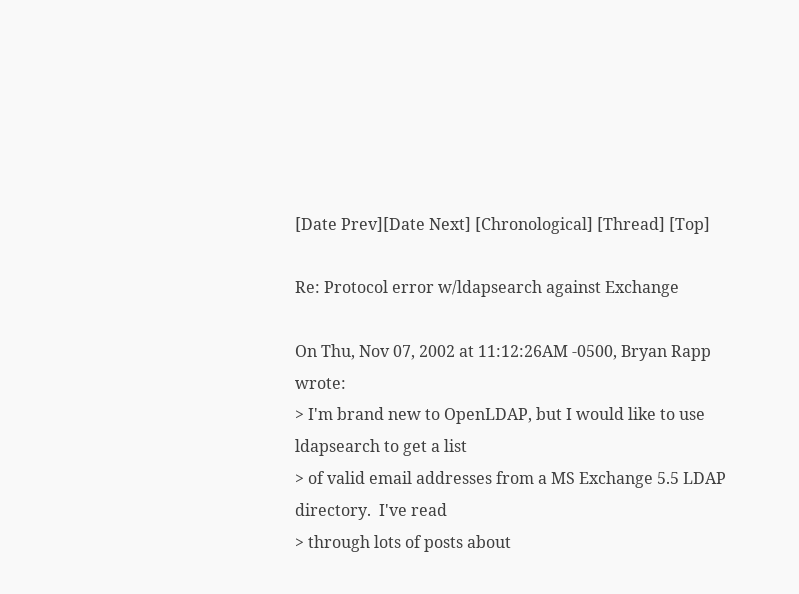[Date Prev][Date Next] [Chronological] [Thread] [Top]

Re: Protocol error w/ldapsearch against Exchange

On Thu, Nov 07, 2002 at 11:12:26AM -0500, Bryan Rapp wrote:
> I'm brand new to OpenLDAP, but I would like to use ldapsearch to get a list
> of valid email addresses from a MS Exchange 5.5 LDAP directory.  I've read
> through lots of posts about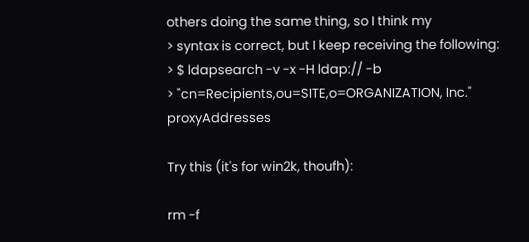others doing the same thing, so I think my
> syntax is correct, but I keep receiving the following:
> $ ldapsearch -v -x -H ldap:// -b
> "cn=Recipients,ou=SITE,o=ORGANIZATION, Inc." proxyAddresses

Try this (it's for win2k, thoufh):

rm -f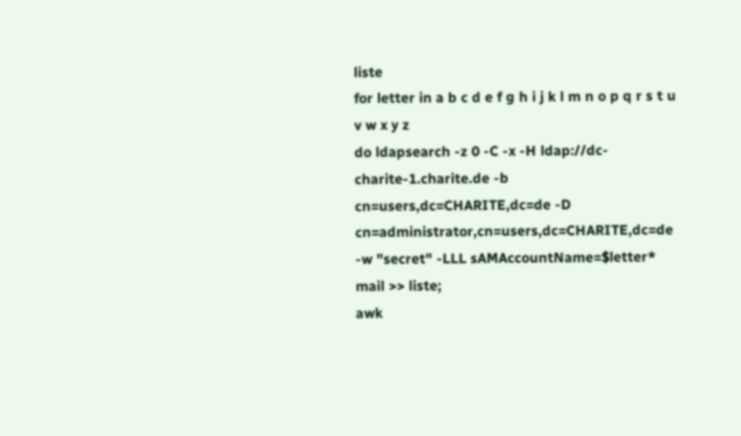liste
for letter in a b c d e f g h i j k l m n o p q r s t u v w x y z
do ldapsearch -z 0 -C -x -H ldap://dc-charite-1.charite.de -b cn=users,dc=CHARITE,dc=de -D cn=administrator,cn=users,dc=CHARITE,dc=de -w "secret" -LLL sAMAccountName=$letter* mail >> liste;
awk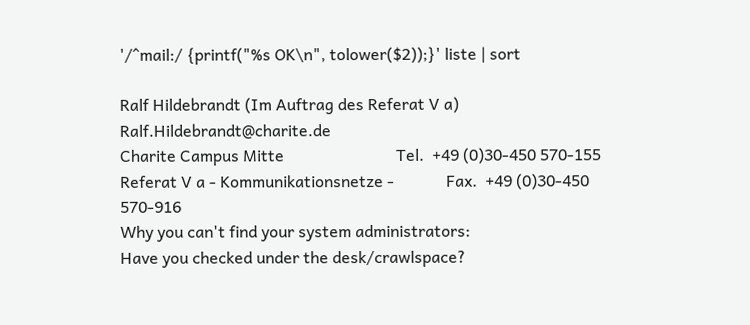'/^mail:/ {printf("%s OK\n", tolower($2));}' liste | sort

Ralf Hildebrandt (Im Auftrag des Referat V a)   Ralf.Hildebrandt@charite.de
Charite Campus Mitte                            Tel.  +49 (0)30-450 570-155
Referat V a - Kommunikationsnetze -             Fax.  +49 (0)30-450 570-916
Why you can't find your system administrators:
Have you checked under the desk/crawlspace?